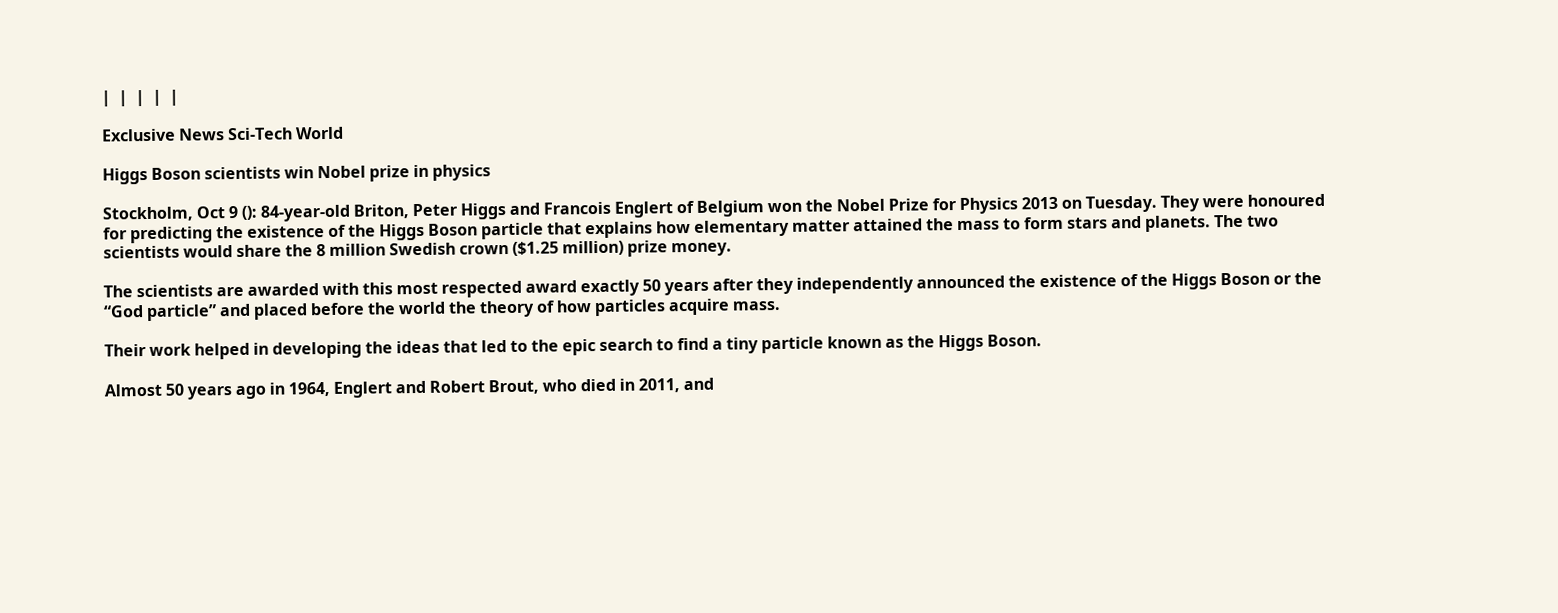|  |  |  |  |

Exclusive News Sci-Tech World

Higgs Boson scientists win Nobel prize in physics

Stockholm, Oct 9 (): 84-year-old Briton, Peter Higgs and Francois Englert of Belgium won the Nobel Prize for Physics 2013 on Tuesday. They were honoured for predicting the existence of the Higgs Boson particle that explains how elementary matter attained the mass to form stars and planets. The two scientists would share the 8 million Swedish crown ($1.25 million) prize money.

The scientists are awarded with this most respected award exactly 50 years after they independently announced the existence of the Higgs Boson or the “God particle” and placed before the world the theory of how particles acquire mass.

Their work helped in developing the ideas that led to the epic search to find a tiny particle known as the Higgs Boson.

Almost 50 years ago in 1964, Englert and Robert Brout, who died in 2011, and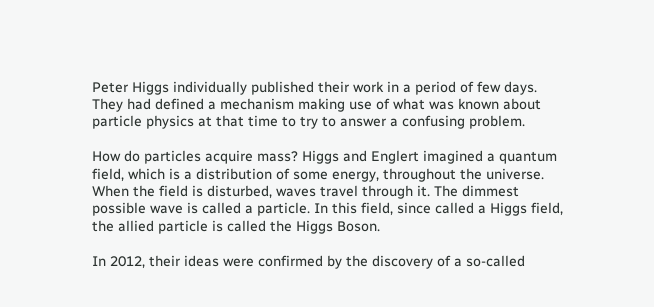Peter Higgs individually published their work in a period of few days. They had defined a mechanism making use of what was known about particle physics at that time to try to answer a confusing problem.

How do particles acquire mass? Higgs and Englert imagined a quantum field, which is a distribution of some energy, throughout the universe. When the field is disturbed, waves travel through it. The dimmest possible wave is called a particle. In this field, since called a Higgs field, the allied particle is called the Higgs Boson.

In 2012, their ideas were confirmed by the discovery of a so-called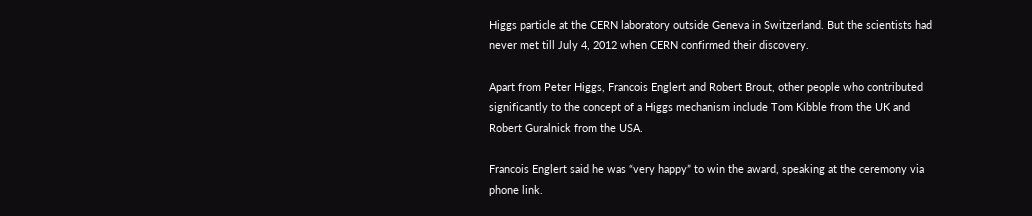Higgs particle at the CERN laboratory outside Geneva in Switzerland. But the scientists had never met till July 4, 2012 when CERN confirmed their discovery.

Apart from Peter Higgs, Francois Englert and Robert Brout, other people who contributed significantly to the concept of a Higgs mechanism include Tom Kibble from the UK and Robert Guralnick from the USA.

Francois Englert said he was “very happy” to win the award, speaking at the ceremony via phone link.